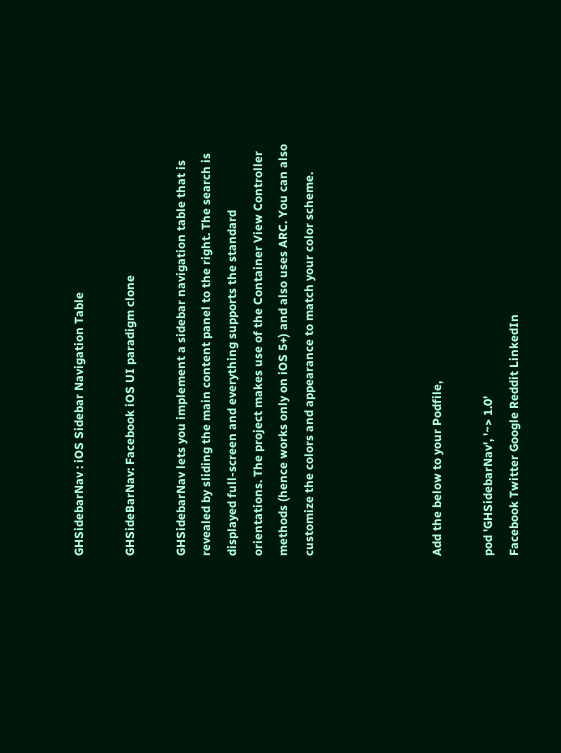GHSidebarNav : iOS Sidebar Navigation Table

GHSideBarNav: Facebook iOS UI paradigm clone

GHSidebarNav lets you implement a sidebar navigation table that is revealed by sliding the main content panel to the right. The search is displayed full-screen and everything supports the standard orientations. The project makes use of the Container View Controller methods (hence works only on iOS 5+) and also uses ARC. You can also customize the colors and appearance to match your color scheme.




Add the below to your Podfile,

pod 'GHSidebarNav', '~> 1.0'
Facebook Twitter Google Reddit LinkedIn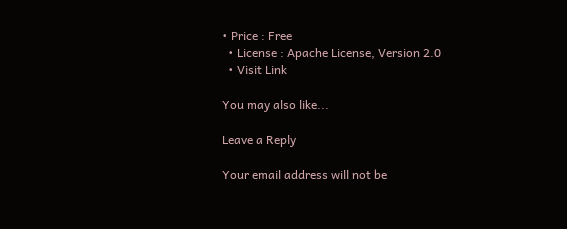• Price : Free
  • License : Apache License, Version 2.0
  • Visit Link

You may also like...

Leave a Reply

Your email address will not be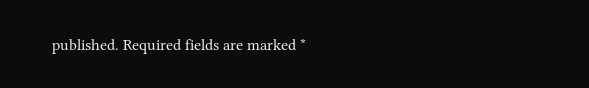published. Required fields are marked *